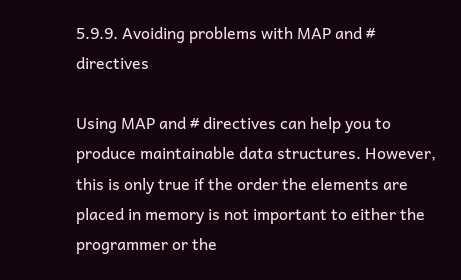5.9.9. Avoiding problems with MAP and # directives

Using MAP and # directives can help you to produce maintainable data structures. However, this is only true if the order the elements are placed in memory is not important to either the programmer or the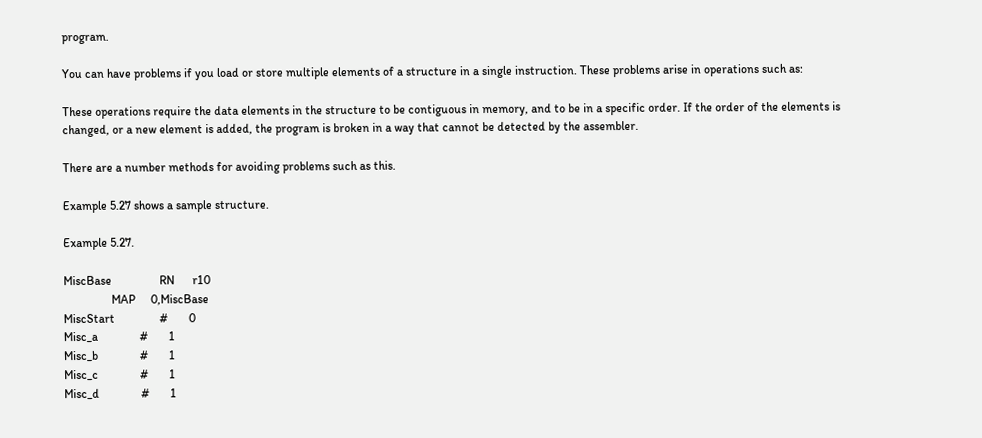program.

You can have problems if you load or store multiple elements of a structure in a single instruction. These problems arise in operations such as:

These operations require the data elements in the structure to be contiguous in memory, and to be in a specific order. If the order of the elements is changed, or a new element is added, the program is broken in a way that cannot be detected by the assembler.

There are a number methods for avoiding problems such as this.

Example 5.27 shows a sample structure.

Example 5.27.

MiscBase                RN      r10
                MAP     0,MiscBase
MiscStart               #       0
Misc_a              #       1
Misc_b              #       1
Misc_c              #       1
Misc_d              #       1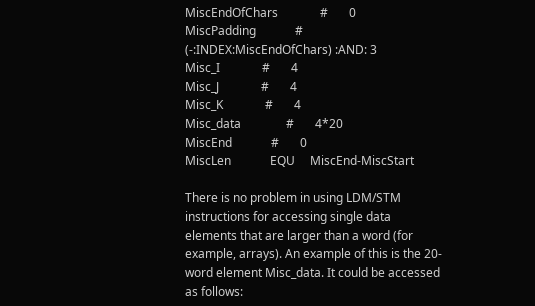MiscEndOfChars              #       0
MiscPadding             #       (-:INDEX:MiscEndOfChars) :AND: 3
Misc_I              #       4
Misc_J              #       4
Misc_K              #       4
Misc_data               #       4*20
MiscEnd             #       0
MiscLen             EQU     MiscEnd-MiscStart

There is no problem in using LDM/STM instructions for accessing single data elements that are larger than a word (for example, arrays). An example of this is the 20-word element Misc_data. It could be accessed as follows: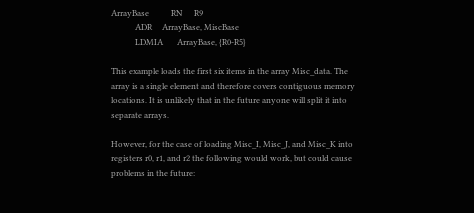ArrayBase           RN      R9
            ADR     ArrayBase, MiscBase
            LDMIA       ArrayBase, {R0-R5}

This example loads the first six items in the array Misc_data. The array is a single element and therefore covers contiguous memory locations. It is unlikely that in the future anyone will split it into separate arrays.

However, for the case of loading Misc_I, Misc_J, and Misc_K into registers r0, r1, and r2 the following would work, but could cause problems in the future: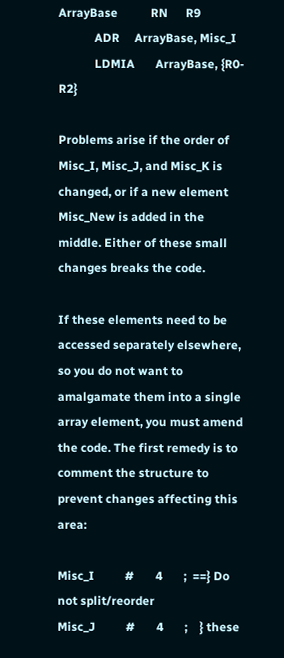ArrayBase           RN      R9
            ADR     ArrayBase, Misc_I
            LDMIA       ArrayBase, {R0-R2}

Problems arise if the order of Misc_I, Misc_J, and Misc_K is changed, or if a new element Misc_New is added in the middle. Either of these small changes breaks the code.

If these elements need to be accessed separately elsewhere, so you do not want to amalgamate them into a single array element, you must amend the code. The first remedy is to comment the structure to prevent changes affecting this area:

Misc_I          #       4       ;  ==} Do not split/reorder
Misc_J          #       4       ;    } these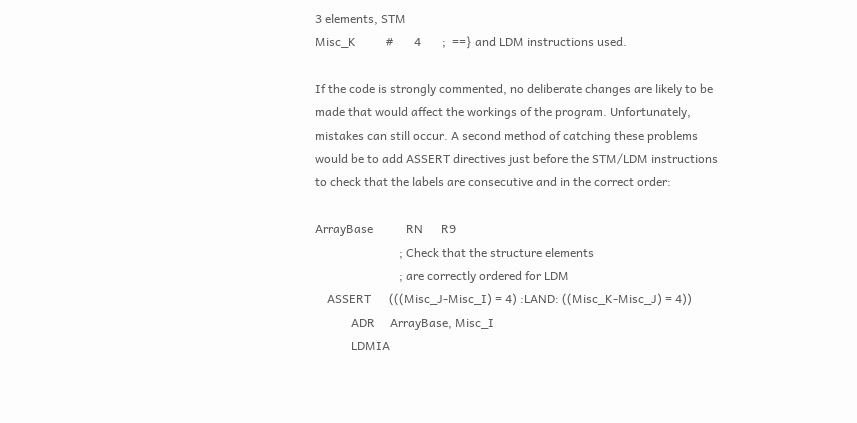3 elements, STM
Misc_K          #       4       ;  ==} and LDM instructions used.

If the code is strongly commented, no deliberate changes are likely to be made that would affect the workings of the program. Unfortunately, mistakes can still occur. A second method of catching these problems would be to add ASSERT directives just before the STM/LDM instructions to check that the labels are consecutive and in the correct order:

ArrayBase           RN      R9
                            ; Check that the structure elements
                            ; are correctly ordered for LDM
    ASSERT      (((Misc_J-Misc_I) = 4) :LAND: ((Misc_K-Misc_J) = 4))
            ADR     ArrayBase, Misc_I
            LDMIA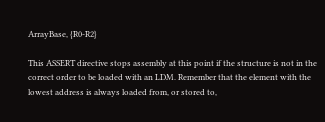ArrayBase, {R0-R2}

This ASSERT directive stops assembly at this point if the structure is not in the correct order to be loaded with an LDM. Remember that the element with the lowest address is always loaded from, or stored to,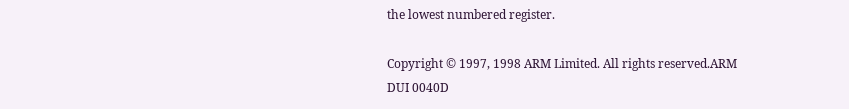the lowest numbered register.

Copyright © 1997, 1998 ARM Limited. All rights reserved.ARM DUI 0040D